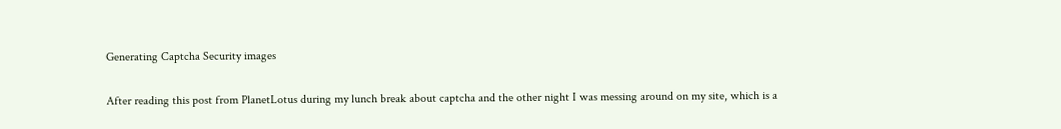Generating Captcha Security images

After reading this post from PlanetLotus during my lunch break about captcha and the other night I was messing around on my site, which is a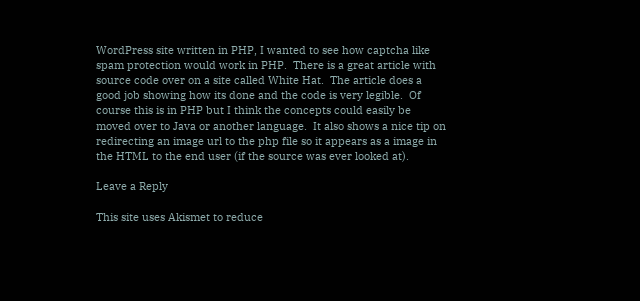WordPress site written in PHP, I wanted to see how captcha like spam protection would work in PHP.  There is a great article with source code over on a site called White Hat.  The article does a good job showing how its done and the code is very legible.  Of course this is in PHP but I think the concepts could easily be moved over to Java or another language.  It also shows a nice tip on redirecting an image url to the php file so it appears as a image in the HTML to the end user (if the source was ever looked at).

Leave a Reply

This site uses Akismet to reduce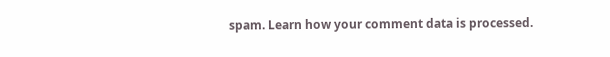spam. Learn how your comment data is processed.